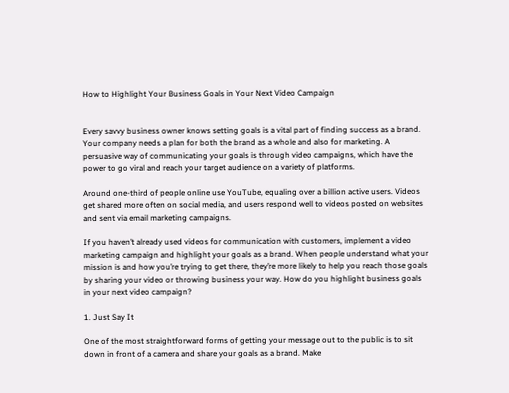How to Highlight Your Business Goals in Your Next Video Campaign


Every savvy business owner knows setting goals is a vital part of finding success as a brand. Your company needs a plan for both the brand as a whole and also for marketing. A persuasive way of communicating your goals is through video campaigns, which have the power to go viral and reach your target audience on a variety of platforms.

Around one-third of people online use YouTube, equaling over a billion active users. Videos get shared more often on social media, and users respond well to videos posted on websites and sent via email marketing campaigns.

If you haven’t already used videos for communication with customers, implement a video marketing campaign and highlight your goals as a brand. When people understand what your mission is and how you’re trying to get there, they’re more likely to help you reach those goals by sharing your video or throwing business your way. How do you highlight business goals in your next video campaign?

1. Just Say It

One of the most straightforward forms of getting your message out to the public is to sit down in front of a camera and share your goals as a brand. Make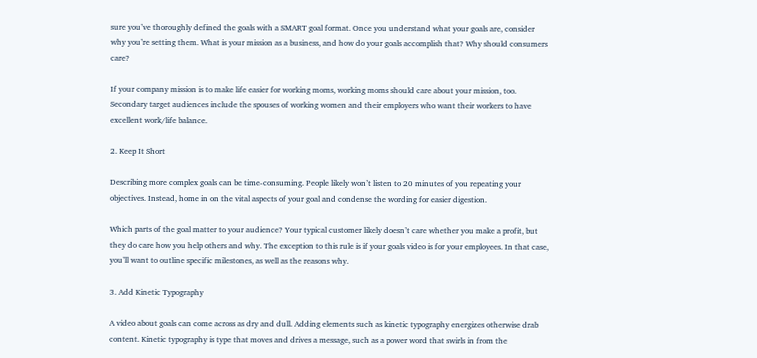sure you’ve thoroughly defined the goals with a SMART goal format. Once you understand what your goals are, consider why you’re setting them. What is your mission as a business, and how do your goals accomplish that? Why should consumers care?

If your company mission is to make life easier for working moms, working moms should care about your mission, too. Secondary target audiences include the spouses of working women and their employers who want their workers to have excellent work/life balance.

2. Keep It Short

Describing more complex goals can be time-consuming. People likely won’t listen to 20 minutes of you repeating your objectives. Instead, home in on the vital aspects of your goal and condense the wording for easier digestion.

Which parts of the goal matter to your audience? Your typical customer likely doesn’t care whether you make a profit, but they do care how you help others and why. The exception to this rule is if your goals video is for your employees. In that case, you’ll want to outline specific milestones, as well as the reasons why.

3. Add Kinetic Typography

A video about goals can come across as dry and dull. Adding elements such as kinetic typography energizes otherwise drab content. Kinetic typography is type that moves and drives a message, such as a power word that swirls in from the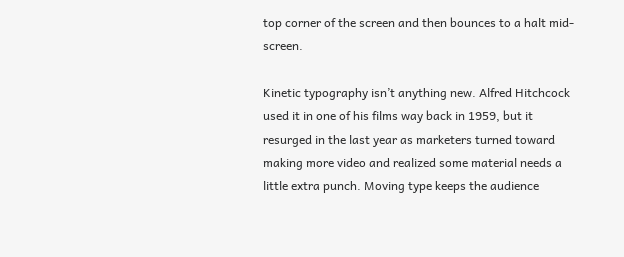top corner of the screen and then bounces to a halt mid-screen.

Kinetic typography isn’t anything new. Alfred Hitchcock used it in one of his films way back in 1959, but it resurged in the last year as marketers turned toward making more video and realized some material needs a little extra punch. Moving type keeps the audience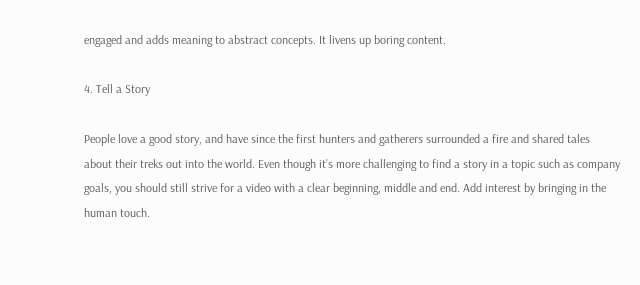engaged and adds meaning to abstract concepts. It livens up boring content.

4. Tell a Story

People love a good story, and have since the first hunters and gatherers surrounded a fire and shared tales about their treks out into the world. Even though it’s more challenging to find a story in a topic such as company goals, you should still strive for a video with a clear beginning, middle and end. Add interest by bringing in the human touch.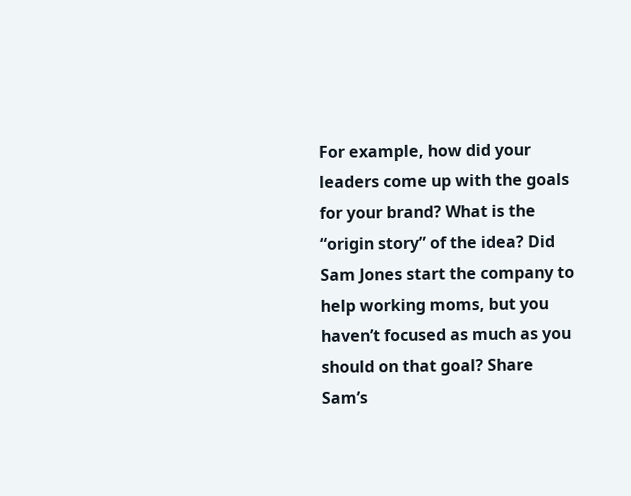For example, how did your leaders come up with the goals for your brand? What is the “origin story” of the idea? Did Sam Jones start the company to help working moms, but you haven’t focused as much as you should on that goal? Share Sam’s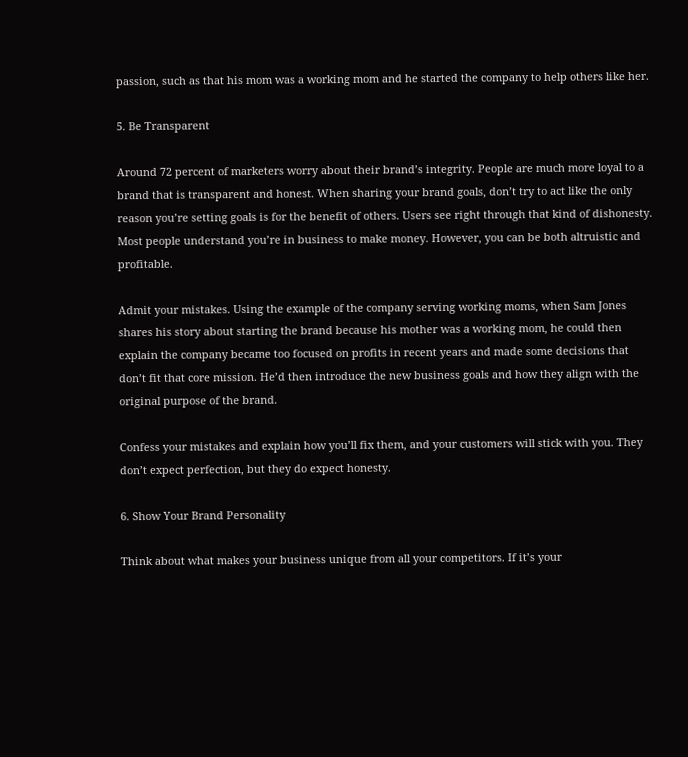passion, such as that his mom was a working mom and he started the company to help others like her.

5. Be Transparent

Around 72 percent of marketers worry about their brand’s integrity. People are much more loyal to a brand that is transparent and honest. When sharing your brand goals, don’t try to act like the only reason you’re setting goals is for the benefit of others. Users see right through that kind of dishonesty. Most people understand you’re in business to make money. However, you can be both altruistic and profitable.

Admit your mistakes. Using the example of the company serving working moms, when Sam Jones shares his story about starting the brand because his mother was a working mom, he could then explain the company became too focused on profits in recent years and made some decisions that don’t fit that core mission. He’d then introduce the new business goals and how they align with the original purpose of the brand.

Confess your mistakes and explain how you’ll fix them, and your customers will stick with you. They don’t expect perfection, but they do expect honesty.

6. Show Your Brand Personality

Think about what makes your business unique from all your competitors. If it’s your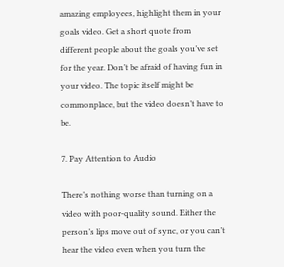amazing employees, highlight them in your goals video. Get a short quote from different people about the goals you’ve set for the year. Don’t be afraid of having fun in your video. The topic itself might be commonplace, but the video doesn’t have to be.

7. Pay Attention to Audio

There’s nothing worse than turning on a video with poor-quality sound. Either the person’s lips move out of sync, or you can’t hear the video even when you turn the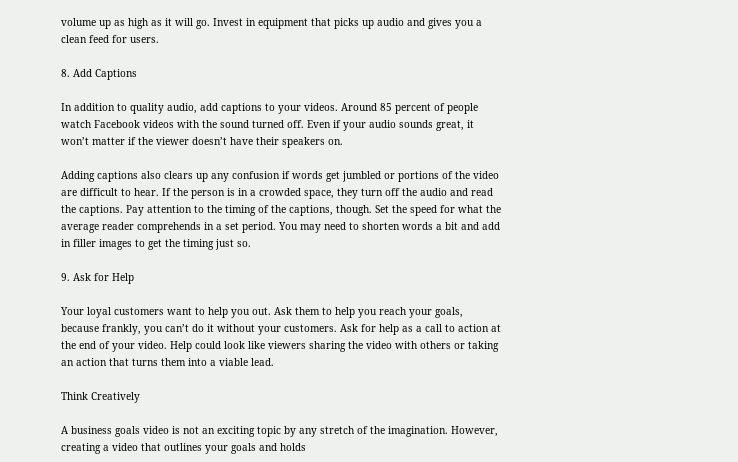volume up as high as it will go. Invest in equipment that picks up audio and gives you a clean feed for users.

8. Add Captions

In addition to quality audio, add captions to your videos. Around 85 percent of people watch Facebook videos with the sound turned off. Even if your audio sounds great, it won’t matter if the viewer doesn’t have their speakers on.

Adding captions also clears up any confusion if words get jumbled or portions of the video are difficult to hear. If the person is in a crowded space, they turn off the audio and read the captions. Pay attention to the timing of the captions, though. Set the speed for what the average reader comprehends in a set period. You may need to shorten words a bit and add in filler images to get the timing just so.

9. Ask for Help

Your loyal customers want to help you out. Ask them to help you reach your goals, because frankly, you can’t do it without your customers. Ask for help as a call to action at the end of your video. Help could look like viewers sharing the video with others or taking an action that turns them into a viable lead.

Think Creatively

A business goals video is not an exciting topic by any stretch of the imagination. However, creating a video that outlines your goals and holds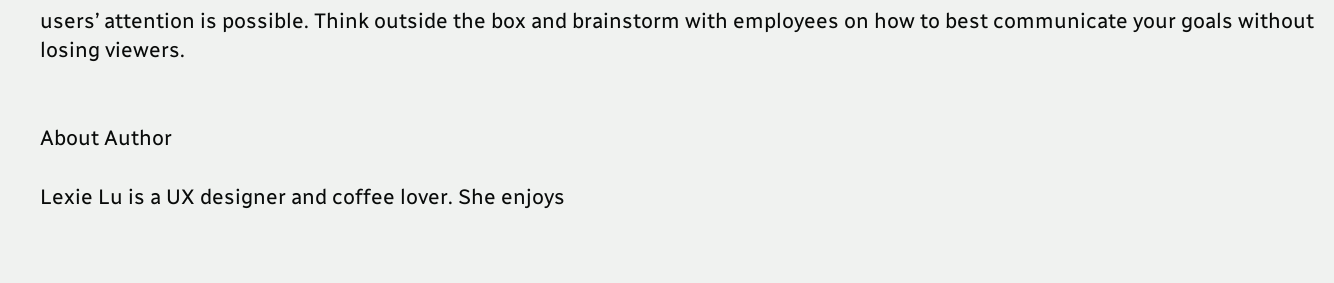users’ attention is possible. Think outside the box and brainstorm with employees on how to best communicate your goals without losing viewers.


About Author

Lexie Lu is a UX designer and coffee lover. She enjoys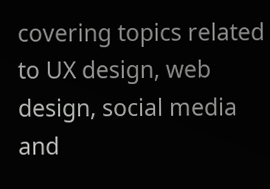covering topics related to UX design, web design, social media and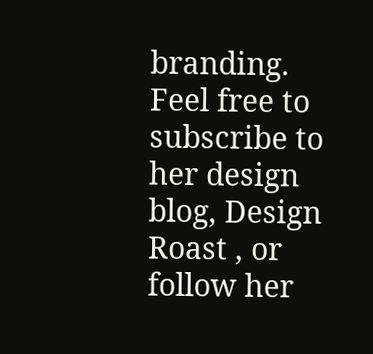branding. Feel free to subscribe to her design blog, Design Roast , or follow her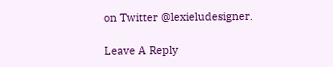on Twitter @lexieludesigner.

Leave A Reply